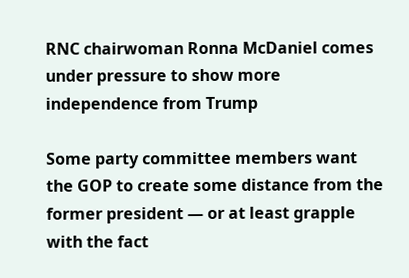RNC chairwoman Ronna McDaniel comes under pressure to show more independence from Trump

Some party committee members want the GOP to create some distance from the former president — or at least grapple with the fact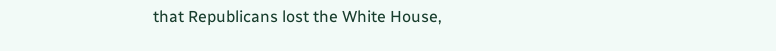that Republicans lost the White House,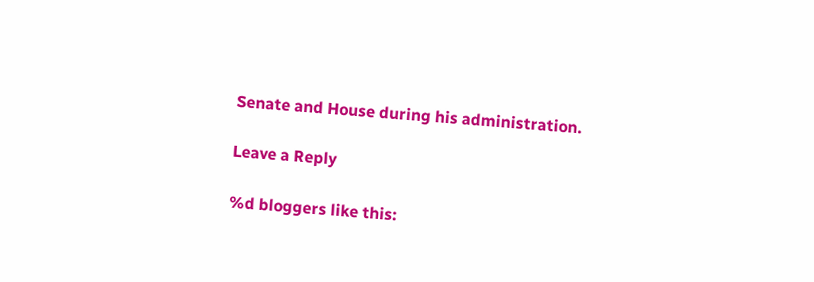Senate and House during his administration.

Leave a Reply

%d bloggers like this: